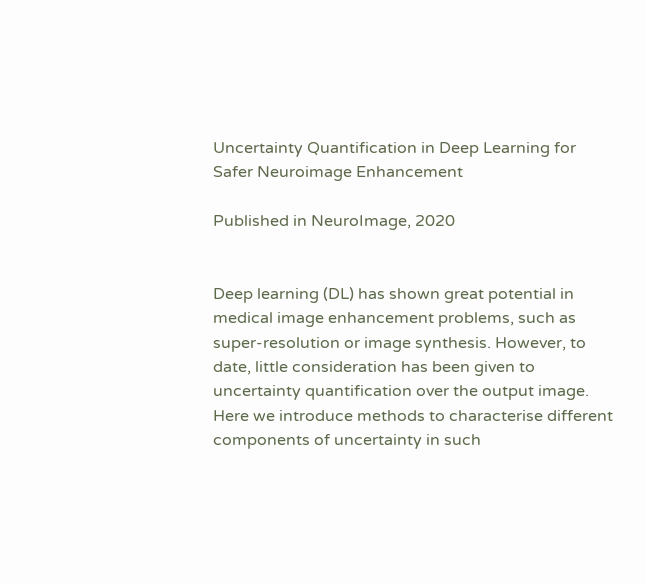Uncertainty Quantification in Deep Learning for Safer Neuroimage Enhancement

Published in NeuroImage, 2020


Deep learning (DL) has shown great potential in medical image enhancement problems, such as super-resolution or image synthesis. However, to date, little consideration has been given to uncertainty quantification over the output image. Here we introduce methods to characterise different components of uncertainty in such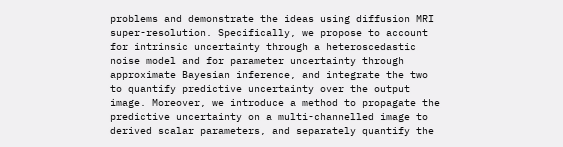problems and demonstrate the ideas using diffusion MRI super-resolution. Specifically, we propose to account for intrinsic uncertainty through a heteroscedastic noise model and for parameter uncertainty through approximate Bayesian inference, and integrate the two to quantify predictive uncertainty over the output image. Moreover, we introduce a method to propagate the predictive uncertainty on a multi-channelled image to derived scalar parameters, and separately quantify the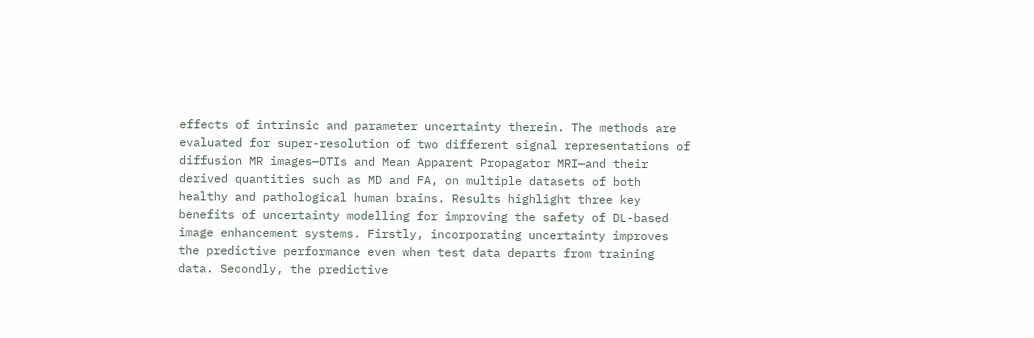effects of intrinsic and parameter uncertainty therein. The methods are evaluated for super-resolution of two different signal representations of diffusion MR images—DTIs and Mean Apparent Propagator MRI—and their derived quantities such as MD and FA, on multiple datasets of both healthy and pathological human brains. Results highlight three key benefits of uncertainty modelling for improving the safety of DL-based image enhancement systems. Firstly, incorporating uncertainty improves the predictive performance even when test data departs from training data. Secondly, the predictive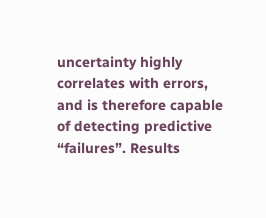uncertainty highly correlates with errors, and is therefore capable of detecting predictive “failures”. Results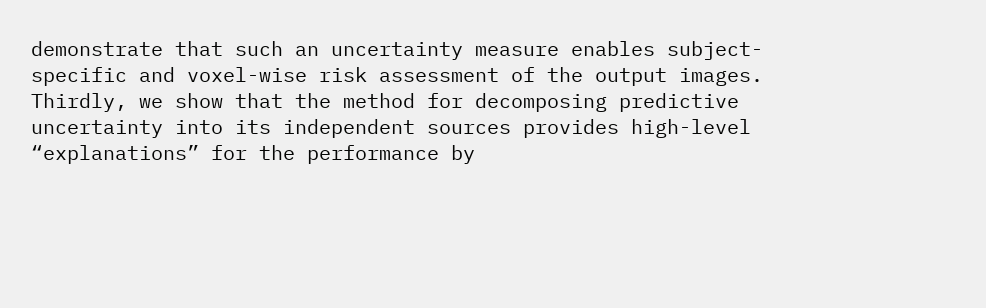demonstrate that such an uncertainty measure enables subject-specific and voxel-wise risk assessment of the output images. Thirdly, we show that the method for decomposing predictive uncertainty into its independent sources provides high-level “explanations” for the performance by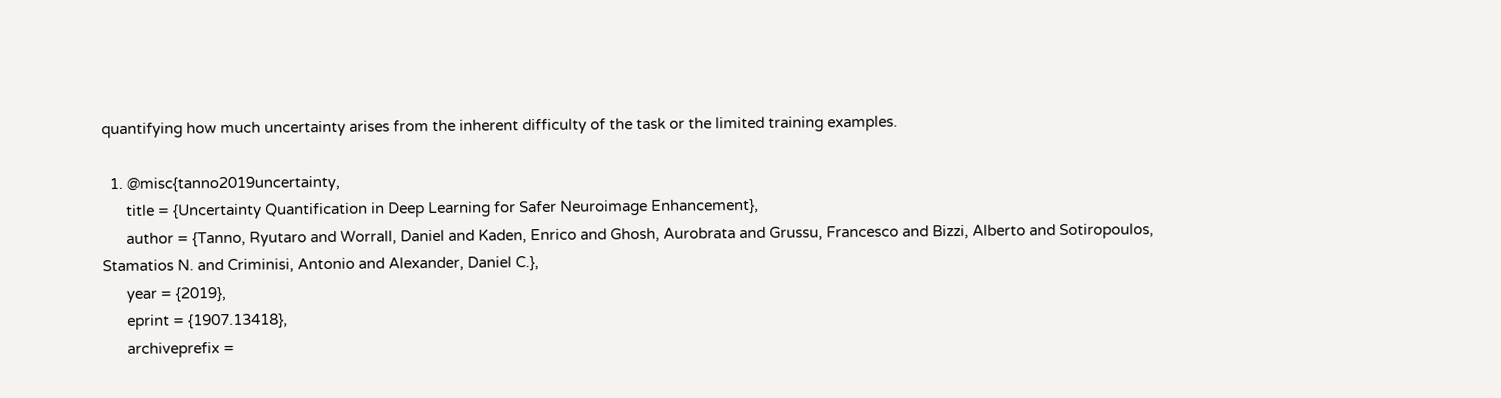quantifying how much uncertainty arises from the inherent difficulty of the task or the limited training examples.

  1. @misc{tanno2019uncertainty,
      title = {Uncertainty Quantification in Deep Learning for Safer Neuroimage Enhancement},
      author = {Tanno, Ryutaro and Worrall, Daniel and Kaden, Enrico and Ghosh, Aurobrata and Grussu, Francesco and Bizzi, Alberto and Sotiropoulos, Stamatios N. and Criminisi, Antonio and Alexander, Daniel C.},
      year = {2019},
      eprint = {1907.13418},
      archiveprefix =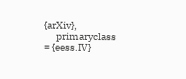{arXiv},
      primaryclass = {eess.IV}